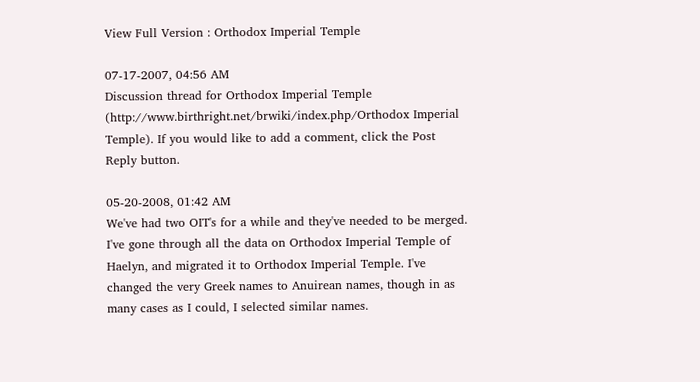View Full Version : Orthodox Imperial Temple

07-17-2007, 04:56 AM
Discussion thread for Orthodox Imperial Temple (http://www.birthright.net/brwiki/index.php/Orthodox Imperial Temple). If you would like to add a comment, click the Post Reply button.

05-20-2008, 01:42 AM
We've had two OIT's for a while and they've needed to be merged. I've gone through all the data on Orthodox Imperial Temple of Haelyn, and migrated it to Orthodox Imperial Temple. I've changed the very Greek names to Anuirean names, though in as many cases as I could, I selected similar names.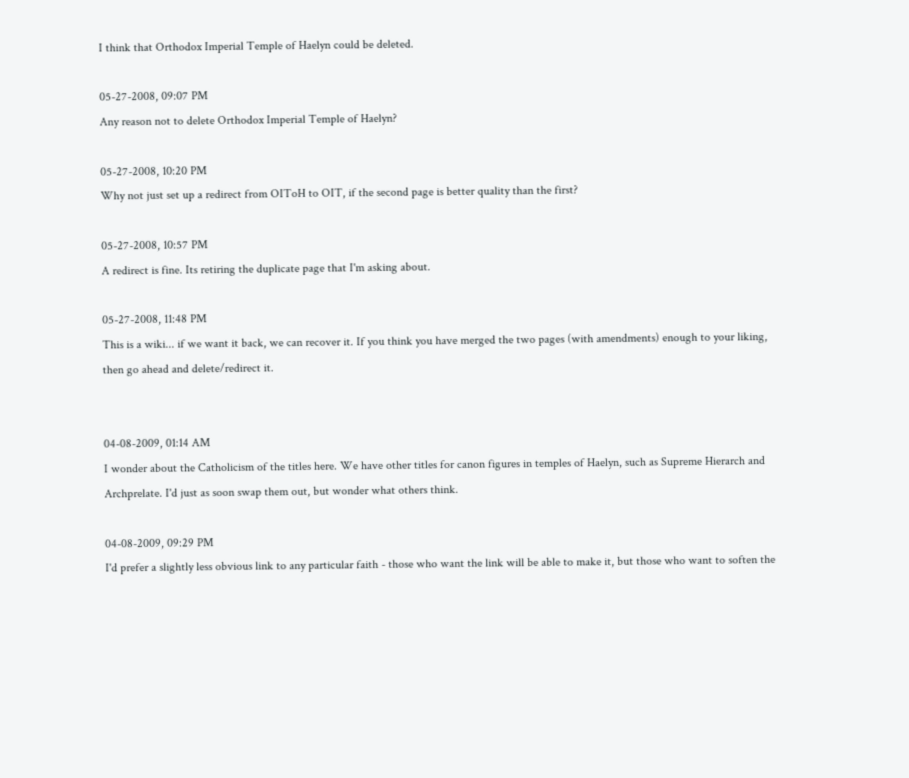I think that Orthodox Imperial Temple of Haelyn could be deleted.

05-27-2008, 09:07 PM
Any reason not to delete Orthodox Imperial Temple of Haelyn?

05-27-2008, 10:20 PM
Why not just set up a redirect from OIToH to OIT, if the second page is better quality than the first?

05-27-2008, 10:57 PM
A redirect is fine. Its retiring the duplicate page that I'm asking about.

05-27-2008, 11:48 PM
This is a wiki... if we want it back, we can recover it. If you think you have merged the two pages (with amendments) enough to your liking, then go ahead and delete/redirect it.


04-08-2009, 01:14 AM
I wonder about the Catholicism of the titles here. We have other titles for canon figures in temples of Haelyn, such as Supreme Hierarch and Archprelate. I'd just as soon swap them out, but wonder what others think.

04-08-2009, 09:29 PM
I'd prefer a slightly less obvious link to any particular faith - those who want the link will be able to make it, but those who want to soften the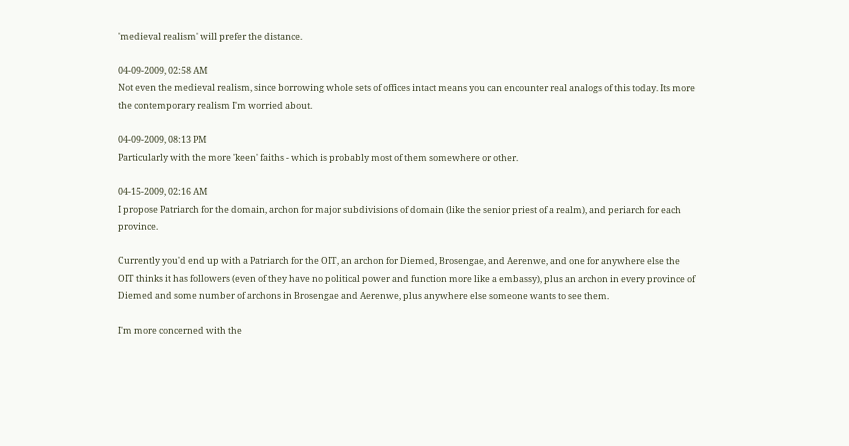'medieval realism' will prefer the distance.

04-09-2009, 02:58 AM
Not even the medieval realism, since borrowing whole sets of offices intact means you can encounter real analogs of this today. Its more the contemporary realism I'm worried about.

04-09-2009, 08:13 PM
Particularly with the more 'keen' faiths - which is probably most of them somewhere or other.

04-15-2009, 02:16 AM
I propose Patriarch for the domain, archon for major subdivisions of domain (like the senior priest of a realm), and periarch for each province.

Currently you'd end up with a Patriarch for the OIT, an archon for Diemed, Brosengae, and Aerenwe, and one for anywhere else the OIT thinks it has followers (even of they have no political power and function more like a embassy), plus an archon in every province of Diemed and some number of archons in Brosengae and Aerenwe, plus anywhere else someone wants to see them.

I'm more concerned with the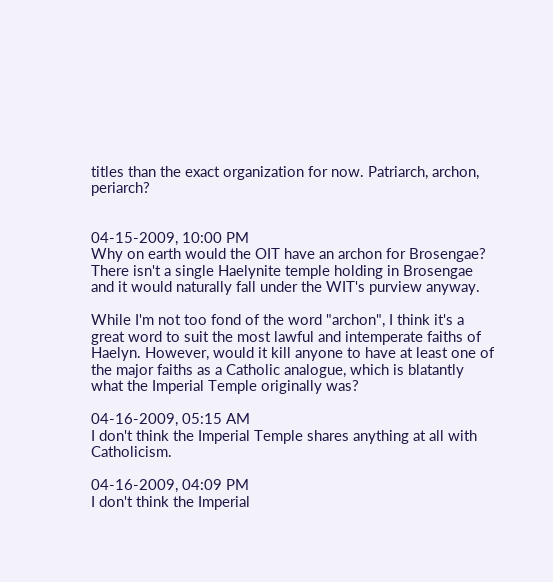titles than the exact organization for now. Patriarch, archon, periarch?


04-15-2009, 10:00 PM
Why on earth would the OIT have an archon for Brosengae? There isn't a single Haelynite temple holding in Brosengae and it would naturally fall under the WIT's purview anyway.

While I'm not too fond of the word "archon", I think it's a great word to suit the most lawful and intemperate faiths of Haelyn. However, would it kill anyone to have at least one of the major faiths as a Catholic analogue, which is blatantly what the Imperial Temple originally was?

04-16-2009, 05:15 AM
I don't think the Imperial Temple shares anything at all with Catholicism.

04-16-2009, 04:09 PM
I don't think the Imperial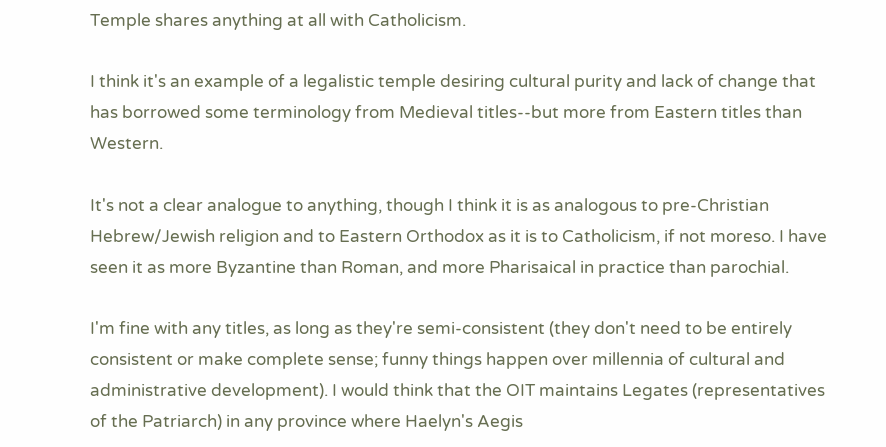Temple shares anything at all with Catholicism.

I think it's an example of a legalistic temple desiring cultural purity and lack of change that has borrowed some terminology from Medieval titles--but more from Eastern titles than Western.

It's not a clear analogue to anything, though I think it is as analogous to pre-Christian Hebrew/Jewish religion and to Eastern Orthodox as it is to Catholicism, if not moreso. I have seen it as more Byzantine than Roman, and more Pharisaical in practice than parochial.

I'm fine with any titles, as long as they're semi-consistent (they don't need to be entirely consistent or make complete sense; funny things happen over millennia of cultural and administrative development). I would think that the OIT maintains Legates (representatives of the Patriarch) in any province where Haelyn's Aegis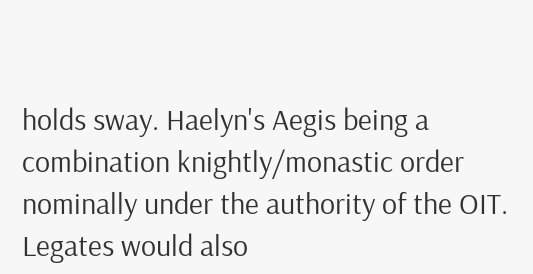holds sway. Haelyn's Aegis being a combination knightly/monastic order nominally under the authority of the OIT. Legates would also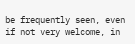be frequently seen, even if not very welcome, in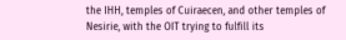the IHH, temples of Cuiraecen, and other temples of Nesirie, with the OIT trying to fulfill its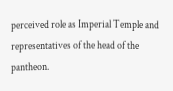perceived role as Imperial Temple and representatives of the head of the pantheon.